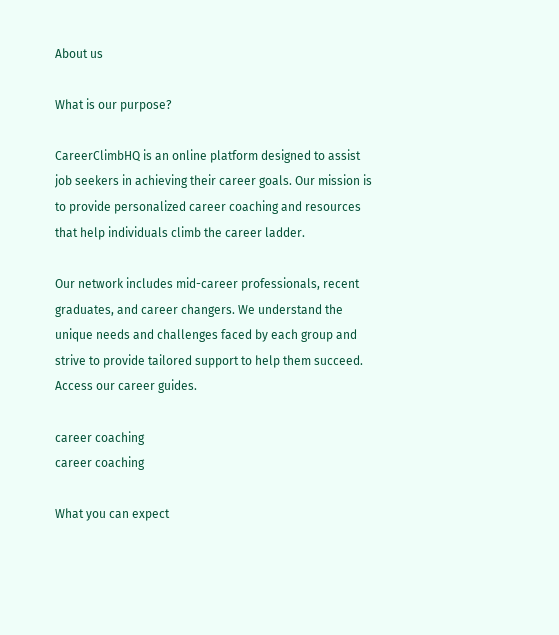About us

What is our purpose?

CareerClimbHQ is an online platform designed to assist job seekers in achieving their career goals. Our mission is to provide personalized career coaching and resources that help individuals climb the career ladder.

Our network includes mid-career professionals, recent graduates, and career changers. We understand the unique needs and challenges faced by each group and strive to provide tailored support to help them succeed. Access our career guides.

career coaching
career coaching

What you can expect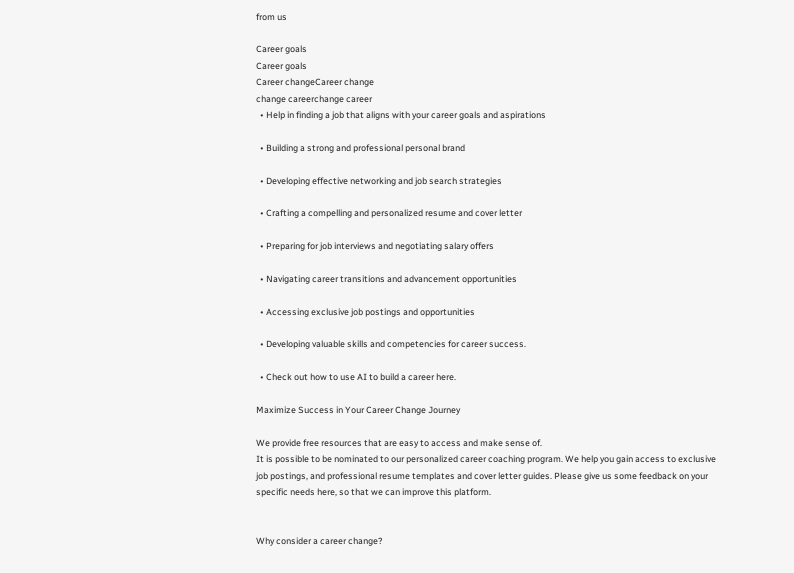from us

Career goals
Career goals
Career changeCareer change
change careerchange career
  • Help in finding a job that aligns with your career goals and aspirations

  • Building a strong and professional personal brand

  • Developing effective networking and job search strategies

  • Crafting a compelling and personalized resume and cover letter

  • Preparing for job interviews and negotiating salary offers

  • Navigating career transitions and advancement opportunities

  • Accessing exclusive job postings and opportunities

  • Developing valuable skills and competencies for career success.

  • Check out how to use AI to build a career here.

Maximize Success in Your Career Change Journey

We provide free resources that are easy to access and make sense of.
It is possible to be nominated to our personalized career coaching program. We help you gain access to exclusive job postings, and professional resume templates and cover letter guides. Please give us some feedback on your specific needs here, so that we can improve this platform.


Why consider a career change?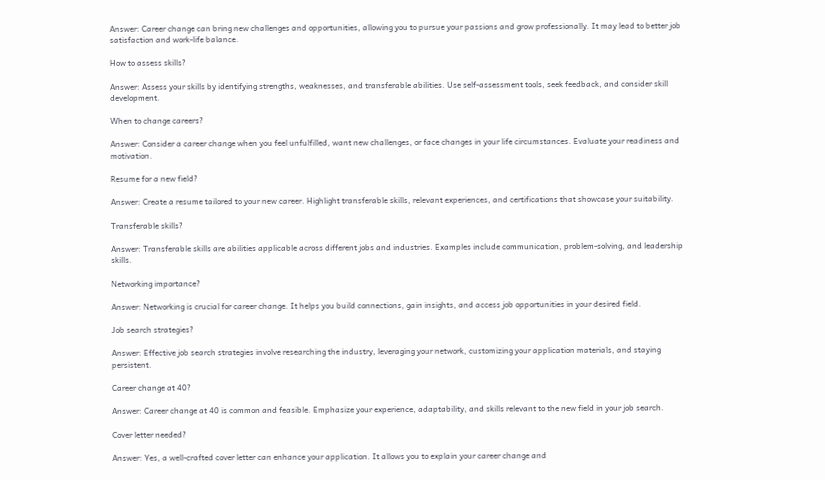Answer: Career change can bring new challenges and opportunities, allowing you to pursue your passions and grow professionally. It may lead to better job satisfaction and work-life balance.

How to assess skills?

Answer: Assess your skills by identifying strengths, weaknesses, and transferable abilities. Use self-assessment tools, seek feedback, and consider skill development.

When to change careers?

Answer: Consider a career change when you feel unfulfilled, want new challenges, or face changes in your life circumstances. Evaluate your readiness and motivation.

Resume for a new field?

Answer: Create a resume tailored to your new career. Highlight transferable skills, relevant experiences, and certifications that showcase your suitability.

Transferable skills?

Answer: Transferable skills are abilities applicable across different jobs and industries. Examples include communication, problem-solving, and leadership skills.

Networking importance?

Answer: Networking is crucial for career change. It helps you build connections, gain insights, and access job opportunities in your desired field.

Job search strategies?

Answer: Effective job search strategies involve researching the industry, leveraging your network, customizing your application materials, and staying persistent.

Career change at 40?

Answer: Career change at 40 is common and feasible. Emphasize your experience, adaptability, and skills relevant to the new field in your job search.

Cover letter needed?

Answer: Yes, a well-crafted cover letter can enhance your application. It allows you to explain your career change and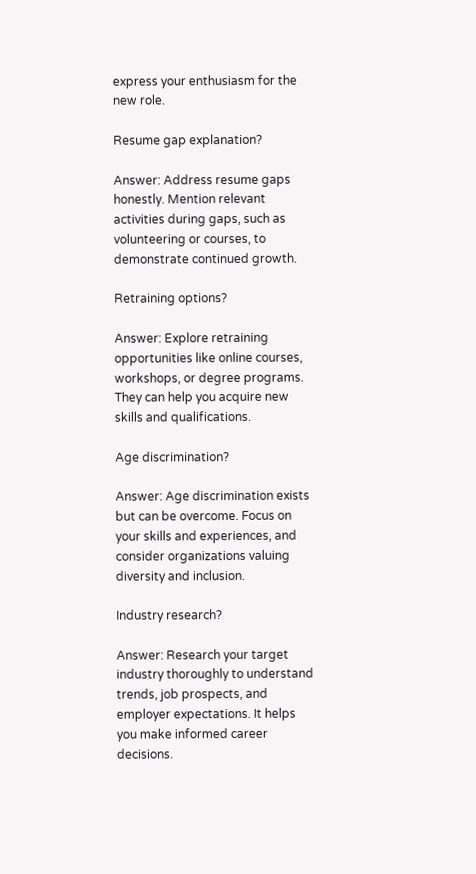express your enthusiasm for the new role.

Resume gap explanation?

Answer: Address resume gaps honestly. Mention relevant activities during gaps, such as volunteering or courses, to demonstrate continued growth.

Retraining options?

Answer: Explore retraining opportunities like online courses, workshops, or degree programs. They can help you acquire new skills and qualifications.

Age discrimination?

Answer: Age discrimination exists but can be overcome. Focus on your skills and experiences, and consider organizations valuing diversity and inclusion.

Industry research?

Answer: Research your target industry thoroughly to understand trends, job prospects, and employer expectations. It helps you make informed career decisions.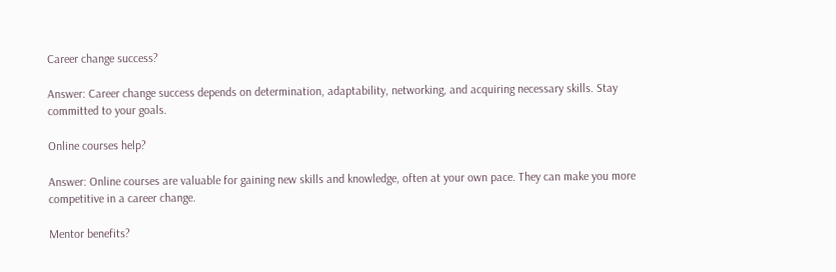Career change success?

Answer: Career change success depends on determination, adaptability, networking, and acquiring necessary skills. Stay committed to your goals.

Online courses help?

Answer: Online courses are valuable for gaining new skills and knowledge, often at your own pace. They can make you more competitive in a career change.

Mentor benefits?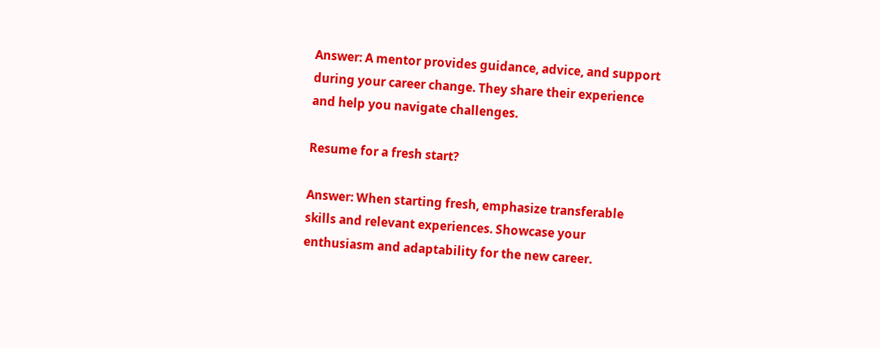Answer: A mentor provides guidance, advice, and support during your career change. They share their experience and help you navigate challenges.

Resume for a fresh start?

Answer: When starting fresh, emphasize transferable skills and relevant experiences. Showcase your enthusiasm and adaptability for the new career.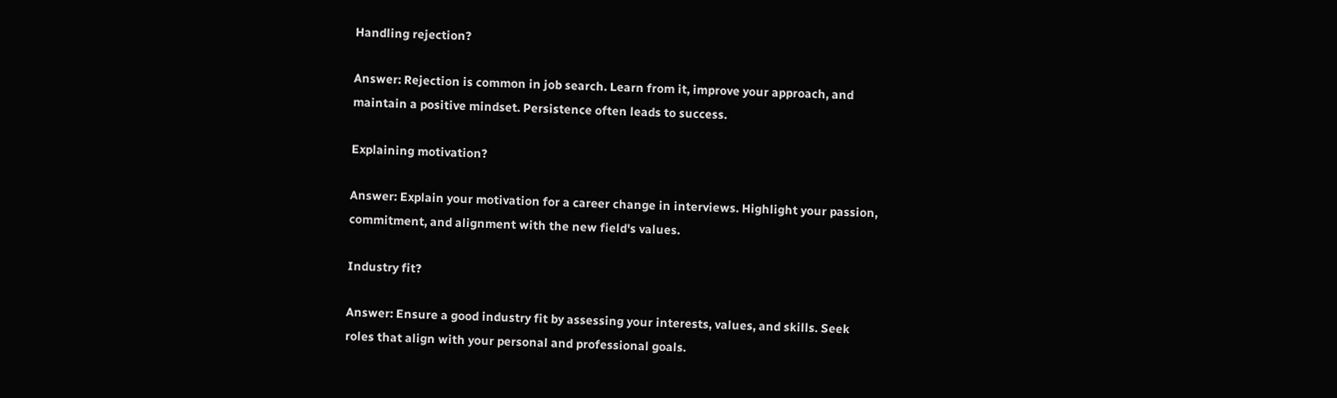Handling rejection?

Answer: Rejection is common in job search. Learn from it, improve your approach, and maintain a positive mindset. Persistence often leads to success.

Explaining motivation?

Answer: Explain your motivation for a career change in interviews. Highlight your passion, commitment, and alignment with the new field's values.

Industry fit?

Answer: Ensure a good industry fit by assessing your interests, values, and skills. Seek roles that align with your personal and professional goals.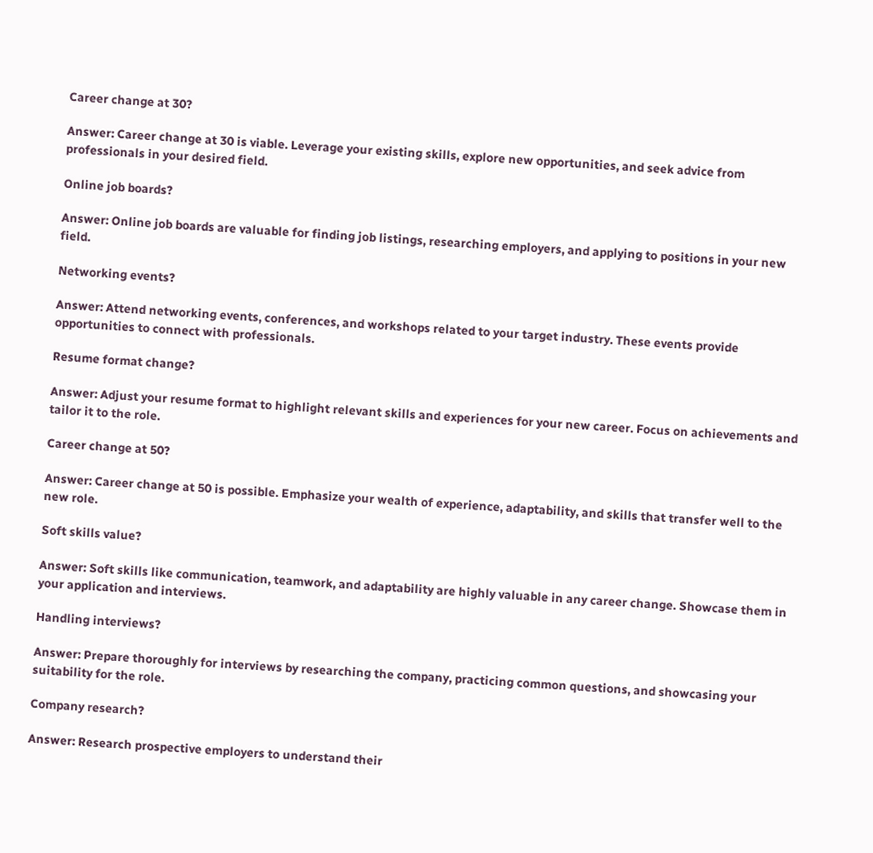Career change at 30?

Answer: Career change at 30 is viable. Leverage your existing skills, explore new opportunities, and seek advice from professionals in your desired field.

Online job boards?

Answer: Online job boards are valuable for finding job listings, researching employers, and applying to positions in your new field.

Networking events?

Answer: Attend networking events, conferences, and workshops related to your target industry. These events provide opportunities to connect with professionals.

Resume format change?

Answer: Adjust your resume format to highlight relevant skills and experiences for your new career. Focus on achievements and tailor it to the role.

Career change at 50?

Answer: Career change at 50 is possible. Emphasize your wealth of experience, adaptability, and skills that transfer well to the new role.

Soft skills value?

Answer: Soft skills like communication, teamwork, and adaptability are highly valuable in any career change. Showcase them in your application and interviews.

Handling interviews?

Answer: Prepare thoroughly for interviews by researching the company, practicing common questions, and showcasing your suitability for the role.

Company research?

Answer: Research prospective employers to understand their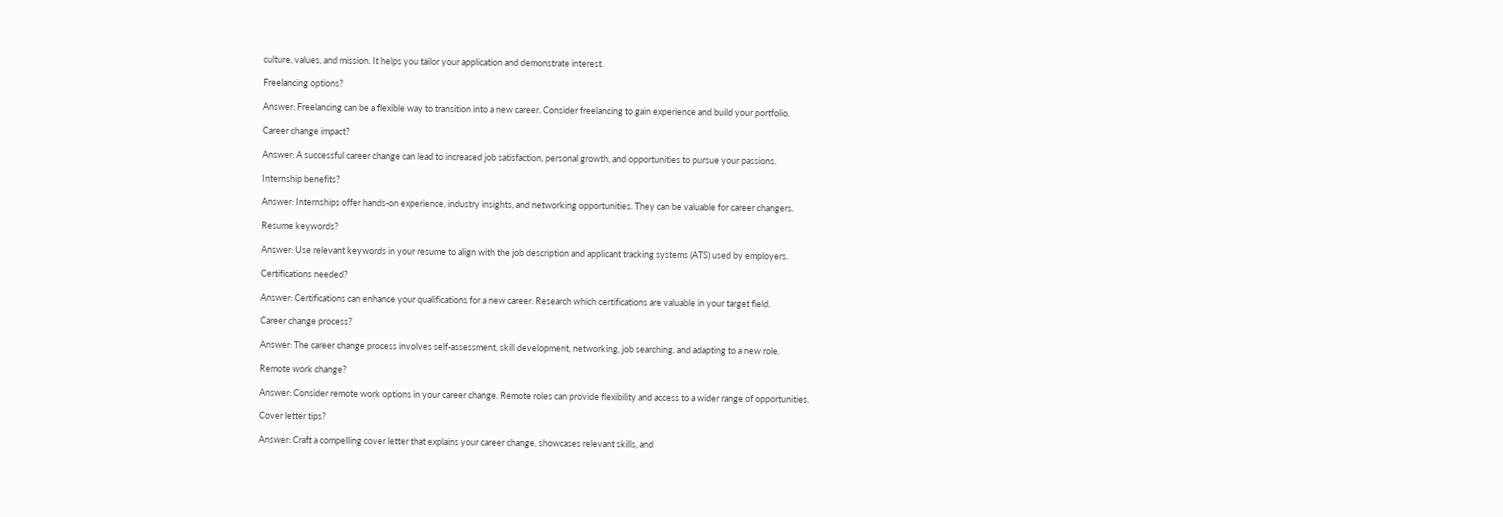culture, values, and mission. It helps you tailor your application and demonstrate interest.

Freelancing options?

Answer: Freelancing can be a flexible way to transition into a new career. Consider freelancing to gain experience and build your portfolio.

Career change impact?

Answer: A successful career change can lead to increased job satisfaction, personal growth, and opportunities to pursue your passions.

Internship benefits?

Answer: Internships offer hands-on experience, industry insights, and networking opportunities. They can be valuable for career changers.

Resume keywords?

Answer: Use relevant keywords in your resume to align with the job description and applicant tracking systems (ATS) used by employers.

Certifications needed?

Answer: Certifications can enhance your qualifications for a new career. Research which certifications are valuable in your target field.

Career change process?

Answer: The career change process involves self-assessment, skill development, networking, job searching, and adapting to a new role.

Remote work change?

Answer: Consider remote work options in your career change. Remote roles can provide flexibility and access to a wider range of opportunities.

Cover letter tips?

Answer: Craft a compelling cover letter that explains your career change, showcases relevant skills, and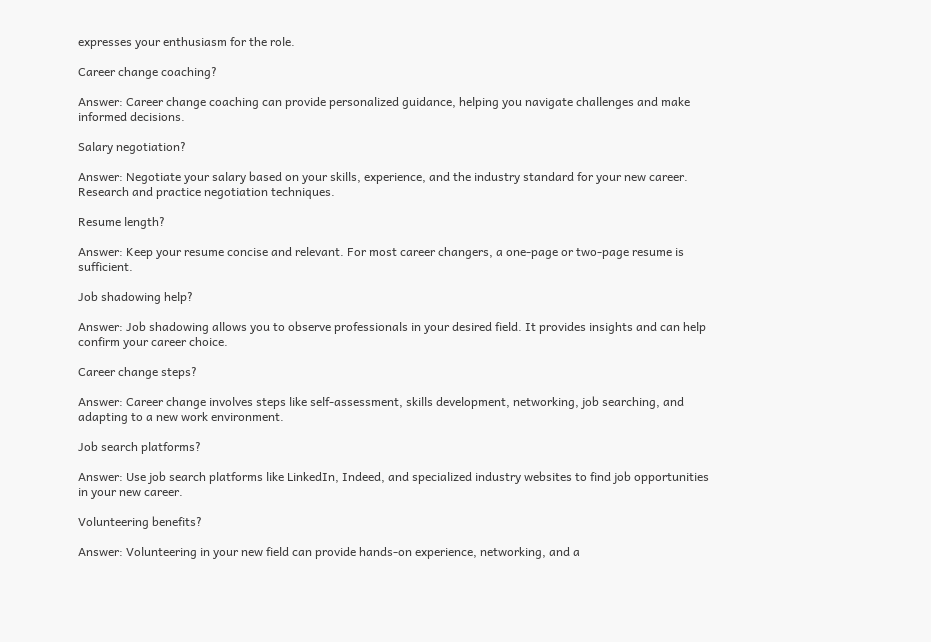expresses your enthusiasm for the role.

Career change coaching?

Answer: Career change coaching can provide personalized guidance, helping you navigate challenges and make informed decisions.

Salary negotiation?

Answer: Negotiate your salary based on your skills, experience, and the industry standard for your new career. Research and practice negotiation techniques.

Resume length?

Answer: Keep your resume concise and relevant. For most career changers, a one-page or two-page resume is sufficient.

Job shadowing help?

Answer: Job shadowing allows you to observe professionals in your desired field. It provides insights and can help confirm your career choice.

Career change steps?

Answer: Career change involves steps like self-assessment, skills development, networking, job searching, and adapting to a new work environment.

Job search platforms?

Answer: Use job search platforms like LinkedIn, Indeed, and specialized industry websites to find job opportunities in your new career.

Volunteering benefits?

Answer: Volunteering in your new field can provide hands-on experience, networking, and a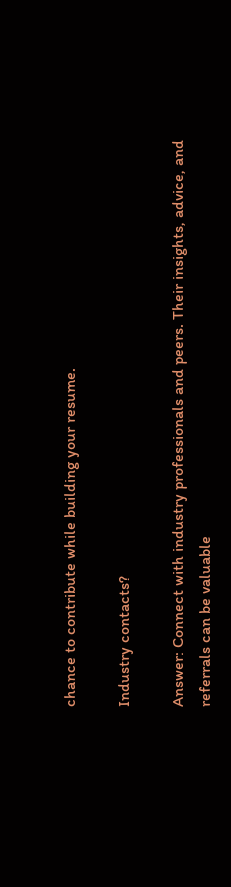chance to contribute while building your resume.

Industry contacts?

Answer: Connect with industry professionals and peers. Their insights, advice, and referrals can be valuable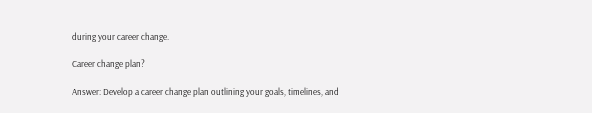during your career change.

Career change plan?

Answer: Develop a career change plan outlining your goals, timelines, and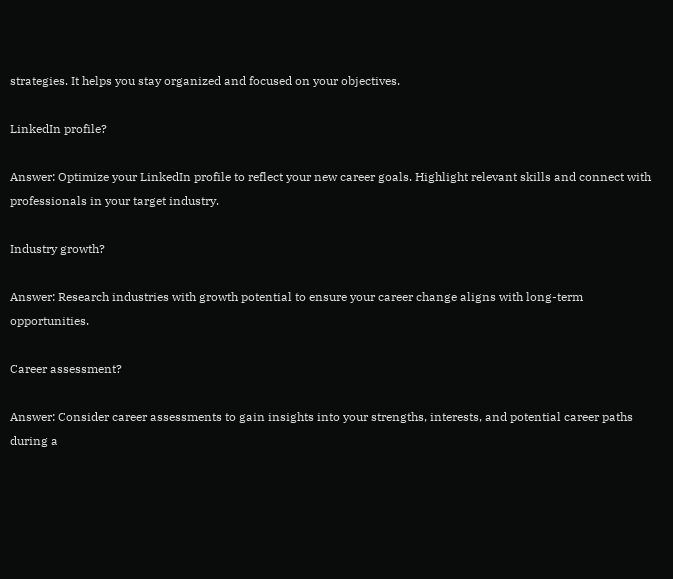strategies. It helps you stay organized and focused on your objectives.

LinkedIn profile?

Answer: Optimize your LinkedIn profile to reflect your new career goals. Highlight relevant skills and connect with professionals in your target industry.

Industry growth?

Answer: Research industries with growth potential to ensure your career change aligns with long-term opportunities.

Career assessment?

Answer: Consider career assessments to gain insights into your strengths, interests, and potential career paths during a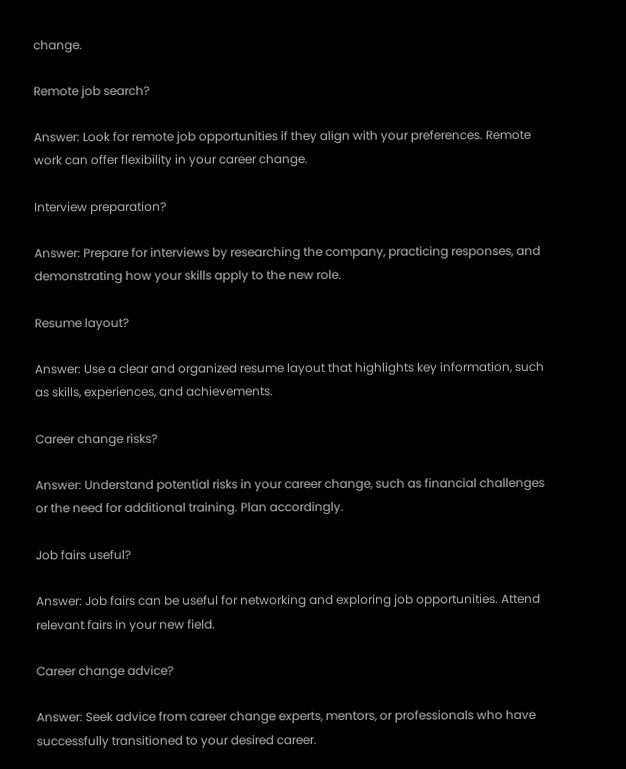change.

Remote job search?

Answer: Look for remote job opportunities if they align with your preferences. Remote work can offer flexibility in your career change.

Interview preparation?

Answer: Prepare for interviews by researching the company, practicing responses, and demonstrating how your skills apply to the new role.

Resume layout?

Answer: Use a clear and organized resume layout that highlights key information, such as skills, experiences, and achievements.

Career change risks?

Answer: Understand potential risks in your career change, such as financial challenges or the need for additional training. Plan accordingly.

Job fairs useful?

Answer: Job fairs can be useful for networking and exploring job opportunities. Attend relevant fairs in your new field.

Career change advice?

Answer: Seek advice from career change experts, mentors, or professionals who have successfully transitioned to your desired career.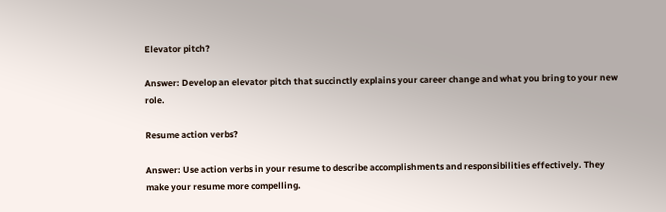Elevator pitch?

Answer: Develop an elevator pitch that succinctly explains your career change and what you bring to your new role.

Resume action verbs?

Answer: Use action verbs in your resume to describe accomplishments and responsibilities effectively. They make your resume more compelling.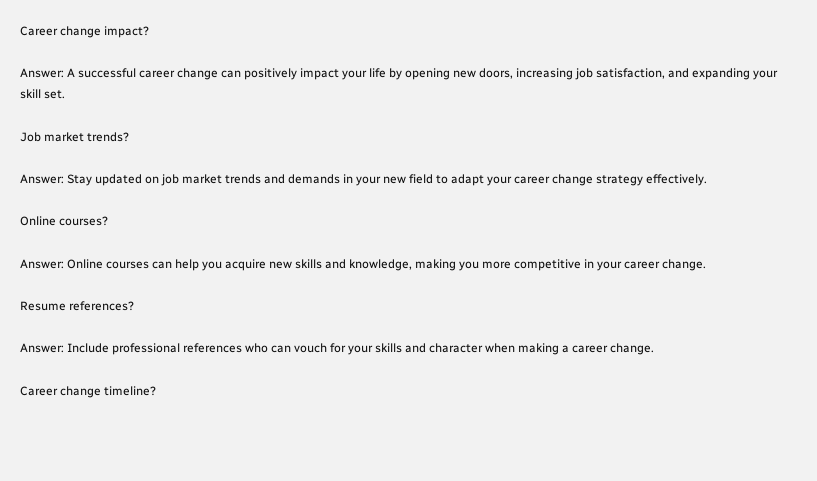Career change impact?

Answer: A successful career change can positively impact your life by opening new doors, increasing job satisfaction, and expanding your skill set.

Job market trends?

Answer: Stay updated on job market trends and demands in your new field to adapt your career change strategy effectively.

Online courses?

Answer: Online courses can help you acquire new skills and knowledge, making you more competitive in your career change.

Resume references?

Answer: Include professional references who can vouch for your skills and character when making a career change.

Career change timeline?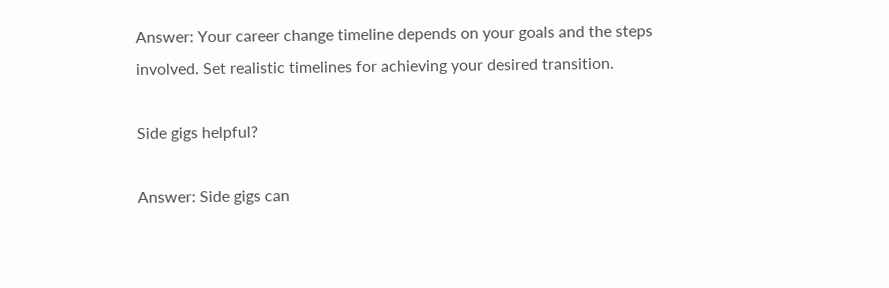Answer: Your career change timeline depends on your goals and the steps involved. Set realistic timelines for achieving your desired transition.

Side gigs helpful?

Answer: Side gigs can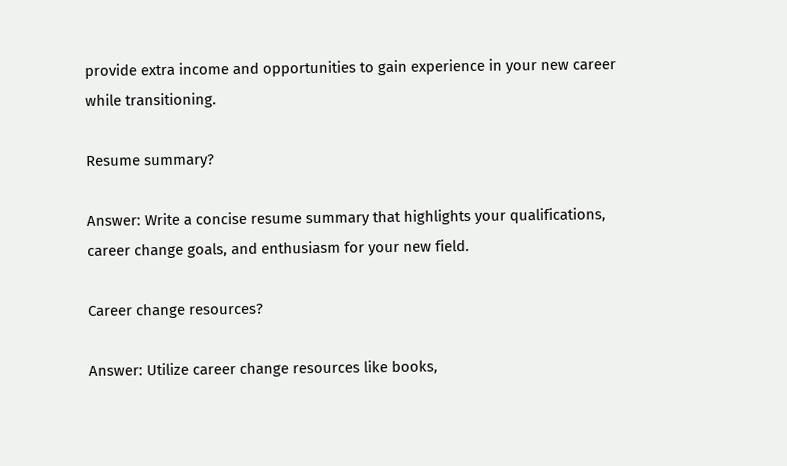provide extra income and opportunities to gain experience in your new career while transitioning.

Resume summary?

Answer: Write a concise resume summary that highlights your qualifications, career change goals, and enthusiasm for your new field.

Career change resources?

Answer: Utilize career change resources like books,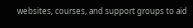websites, courses, and support groups to aid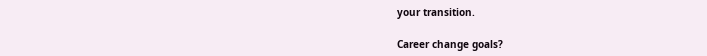your transition.

Career change goals?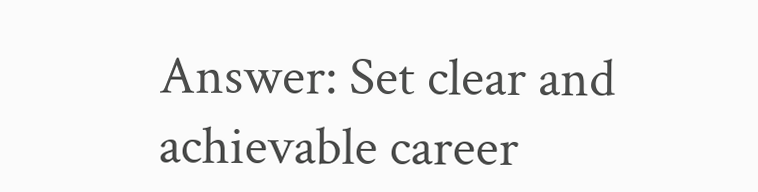Answer: Set clear and achievable career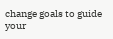change goals to guide your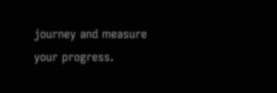journey and measure your progress.